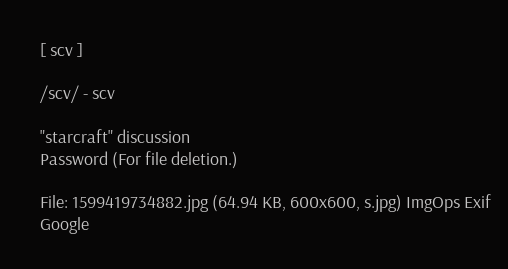[ scv ]

/scv/ - scv

"starcraft" discussion
Password (For file deletion.)

File: 1599419734882.jpg (64.94 KB, 600x600, s.jpg) ImgOps Exif Google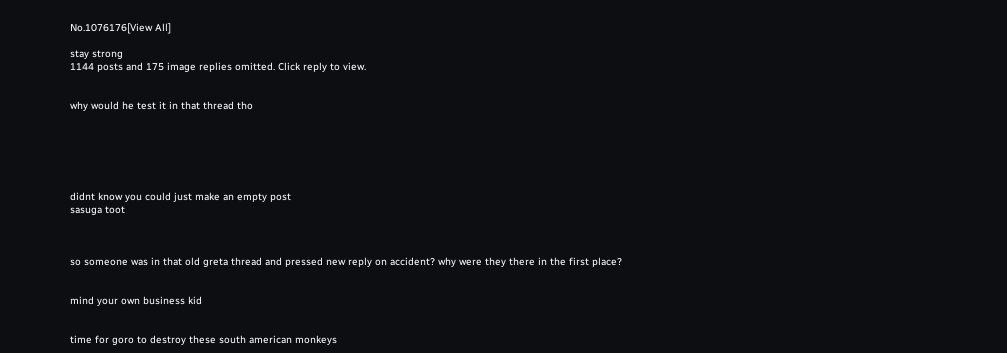No.1076176[View All]

stay strong
1144 posts and 175 image replies omitted. Click reply to view.


why would he test it in that thread tho






didnt know you could just make an empty post
sasuga toot



so someone was in that old greta thread and pressed new reply on accident? why were they there in the first place?


mind your own business kid


time for goro to destroy these south american monkeys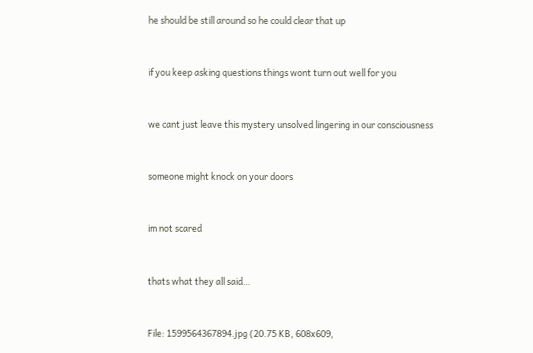he should be still around so he could clear that up


if you keep asking questions things wont turn out well for you


we cant just leave this mystery unsolved lingering in our consciousness


someone might knock on your doors


im not scared


thats what they all said…


File: 1599564367894.jpg (20.75 KB, 608x609,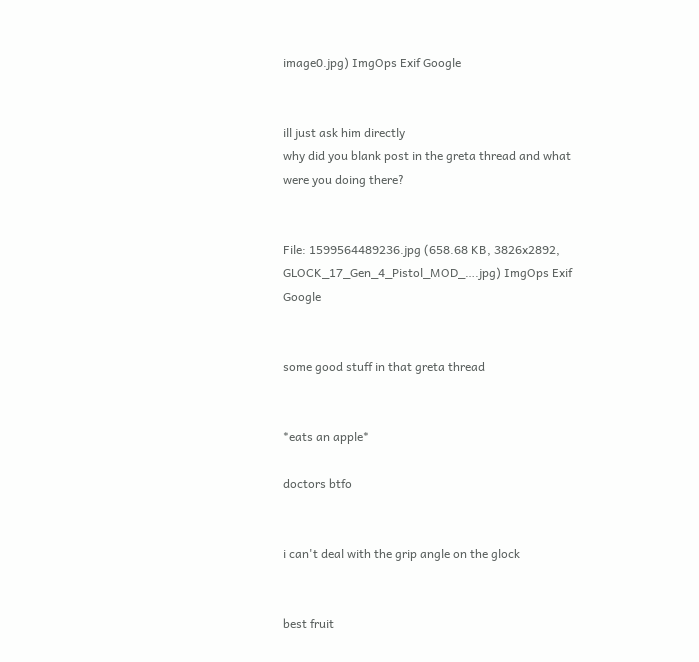image0.jpg) ImgOps Exif Google


ill just ask him directly
why did you blank post in the greta thread and what were you doing there?


File: 1599564489236.jpg (658.68 KB, 3826x2892, GLOCK_17_Gen_4_Pistol_MOD_….jpg) ImgOps Exif Google


some good stuff in that greta thread


*eats an apple*

doctors btfo


i can't deal with the grip angle on the glock


best fruit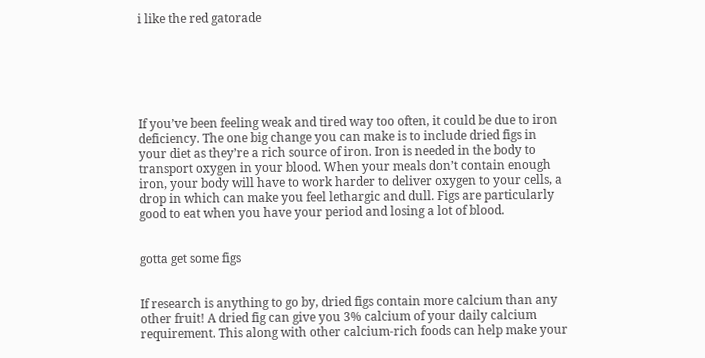i like the red gatorade






If you’ve been feeling weak and tired way too often, it could be due to iron deficiency. The one big change you can make is to include dried figs in your diet as they’re a rich source of iron. Iron is needed in the body to transport oxygen in your blood. When your meals don’t contain enough iron, your body will have to work harder to deliver oxygen to your cells, a drop in which can make you feel lethargic and dull. Figs are particularly good to eat when you have your period and losing a lot of blood.


gotta get some figs


If research is anything to go by, dried figs contain more calcium than any other fruit! A dried fig can give you 3% calcium of your daily calcium requirement. This along with other calcium-rich foods can help make your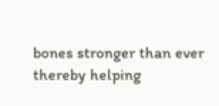bones stronger than ever thereby helping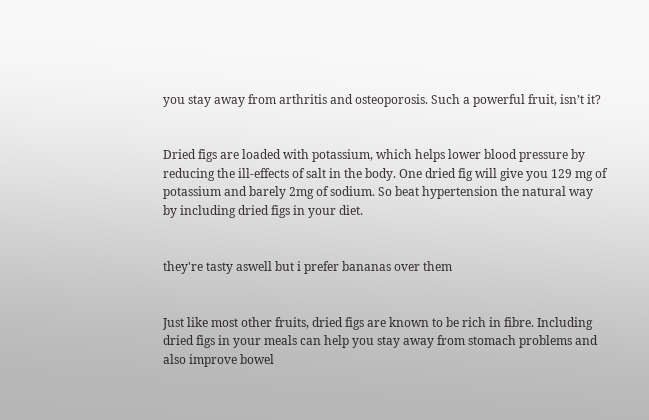you stay away from arthritis and osteoporosis. Such a powerful fruit, isn’t it?


Dried figs are loaded with potassium, which helps lower blood pressure by reducing the ill-effects of salt in the body. One dried fig will give you 129 mg of potassium and barely 2mg of sodium. So beat hypertension the natural way by including dried figs in your diet.


they're tasty aswell but i prefer bananas over them


Just like most other fruits, dried figs are known to be rich in fibre. Including dried figs in your meals can help you stay away from stomach problems and also improve bowel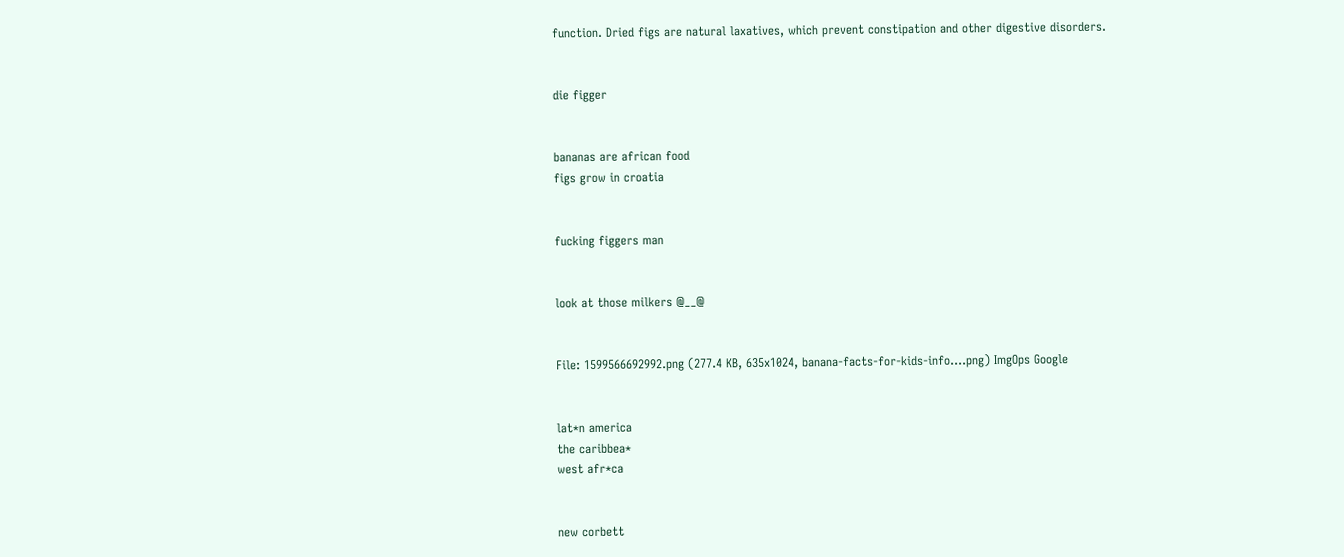function. Dried figs are natural laxatives, which prevent constipation and other digestive disorders.


die figger


bananas are african food
figs grow in croatia


fucking figgers man


look at those milkers @__@


File: 1599566692992.png (277.4 KB, 635x1024, banana-facts-for-kids-info….png) ImgOps Google


lat*n america
the caribbea*
west afr*ca


new corbett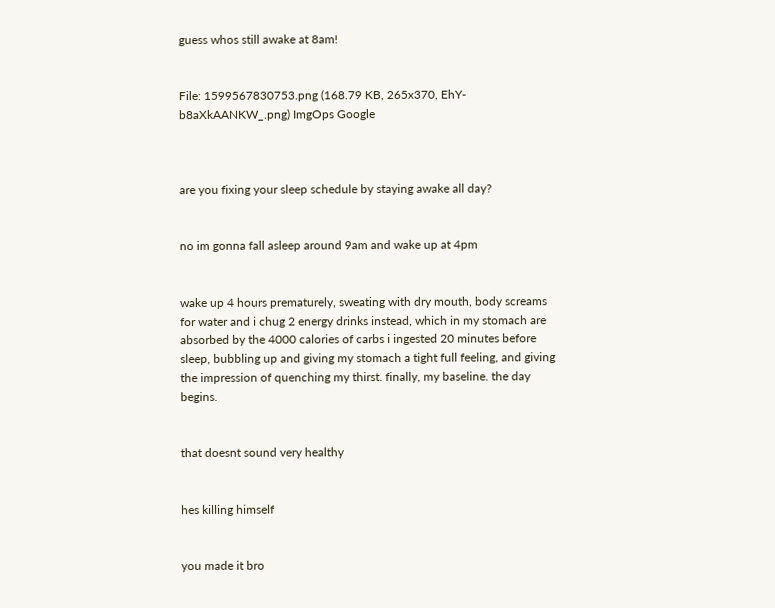guess whos still awake at 8am!


File: 1599567830753.png (168.79 KB, 265x370, EhY-b8aXkAANKW_.png) ImgOps Google



are you fixing your sleep schedule by staying awake all day?


no im gonna fall asleep around 9am and wake up at 4pm


wake up 4 hours prematurely, sweating with dry mouth, body screams for water and i chug 2 energy drinks instead, which in my stomach are absorbed by the 4000 calories of carbs i ingested 20 minutes before sleep, bubbling up and giving my stomach a tight full feeling, and giving the impression of quenching my thirst. finally, my baseline. the day begins.


that doesnt sound very healthy


hes killing himself


you made it bro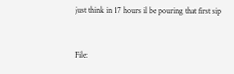just think in 17 hours il be pouring that first sip


File: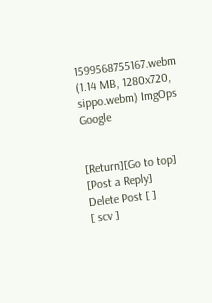1599568755167.webm (1.14 MB, 1280x720, sippo.webm) ImgOps Google


[Return][Go to top] [Post a Reply]
Delete Post [ ]
[ scv ]